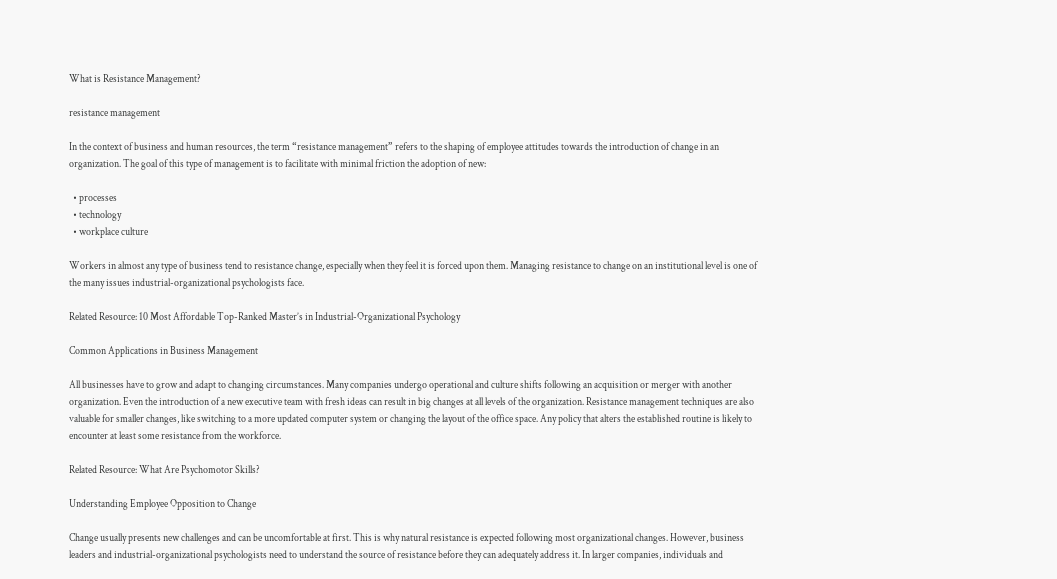What is Resistance Management?

resistance management

In the context of business and human resources, the term “resistance management” refers to the shaping of employee attitudes towards the introduction of change in an organization. The goal of this type of management is to facilitate with minimal friction the adoption of new:

  • processes
  • technology
  • workplace culture

Workers in almost any type of business tend to resistance change, especially when they feel it is forced upon them. Managing resistance to change on an institutional level is one of the many issues industrial-organizational psychologists face.

Related Resource: 10 Most Affordable Top-Ranked Master’s in Industrial-Organizational Psychology

Common Applications in Business Management

All businesses have to grow and adapt to changing circumstances. Many companies undergo operational and culture shifts following an acquisition or merger with another organization. Even the introduction of a new executive team with fresh ideas can result in big changes at all levels of the organization. Resistance management techniques are also valuable for smaller changes, like switching to a more updated computer system or changing the layout of the office space. Any policy that alters the established routine is likely to encounter at least some resistance from the workforce.

Related Resource: What Are Psychomotor Skills?

Understanding Employee Opposition to Change

Change usually presents new challenges and can be uncomfortable at first. This is why natural resistance is expected following most organizational changes. However, business leaders and industrial-organizational psychologists need to understand the source of resistance before they can adequately address it. In larger companies, individuals and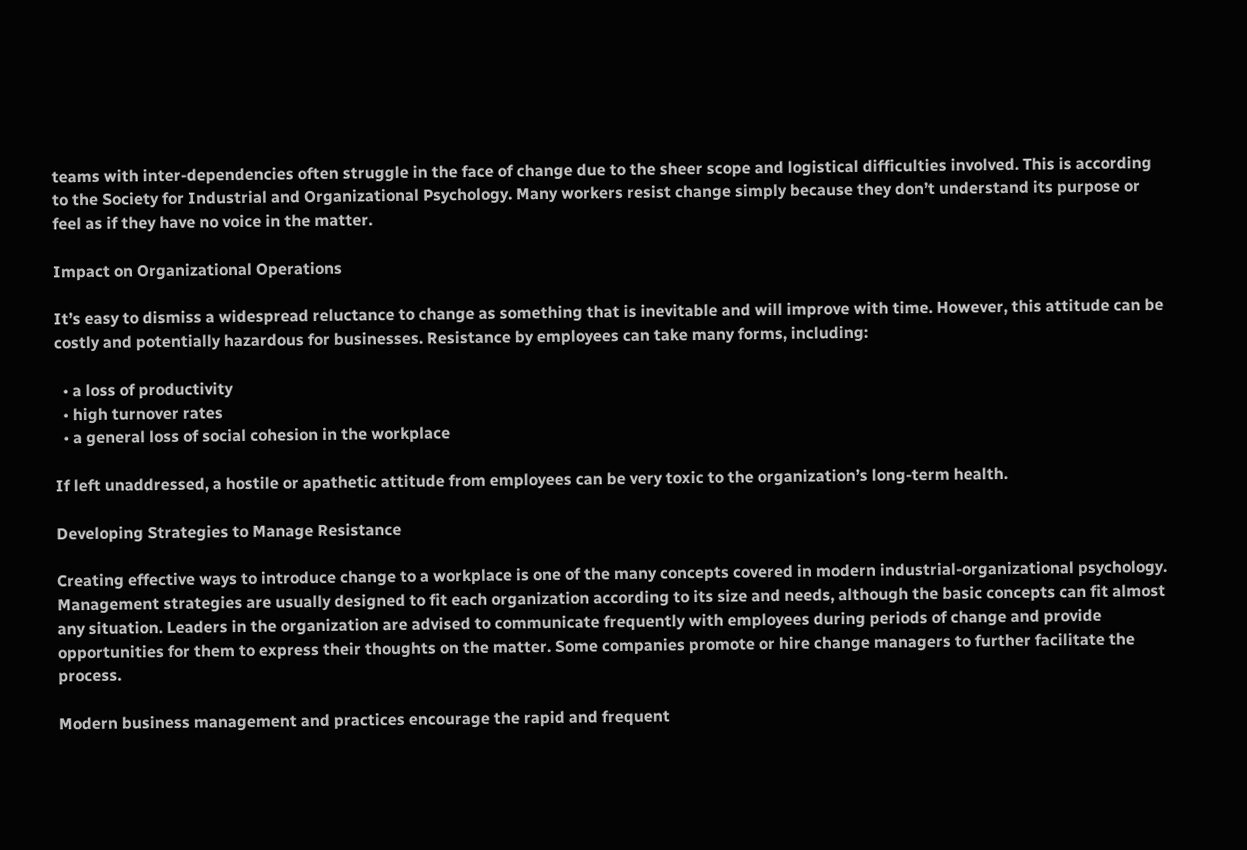teams with inter-dependencies often struggle in the face of change due to the sheer scope and logistical difficulties involved. This is according to the Society for Industrial and Organizational Psychology. Many workers resist change simply because they don’t understand its purpose or feel as if they have no voice in the matter.

Impact on Organizational Operations

It’s easy to dismiss a widespread reluctance to change as something that is inevitable and will improve with time. However, this attitude can be costly and potentially hazardous for businesses. Resistance by employees can take many forms, including:

  • a loss of productivity
  • high turnover rates
  • a general loss of social cohesion in the workplace

If left unaddressed, a hostile or apathetic attitude from employees can be very toxic to the organization’s long-term health.

Developing Strategies to Manage Resistance

Creating effective ways to introduce change to a workplace is one of the many concepts covered in modern industrial-organizational psychology. Management strategies are usually designed to fit each organization according to its size and needs, although the basic concepts can fit almost any situation. Leaders in the organization are advised to communicate frequently with employees during periods of change and provide opportunities for them to express their thoughts on the matter. Some companies promote or hire change managers to further facilitate the process.

Modern business management and practices encourage the rapid and frequent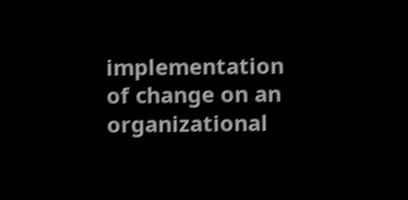implementation of change on an organizational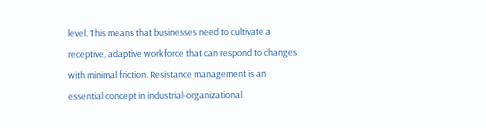level. This means that businesses need to cultivate a receptive, adaptive workforce that can respond to changes with minimal friction. Resistance management is an essential concept in industrial-organizational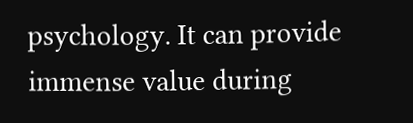psychology. It can provide immense value during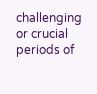challenging or crucial periods of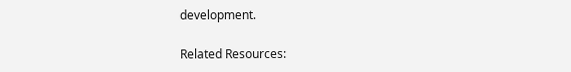development.

Related Resources: